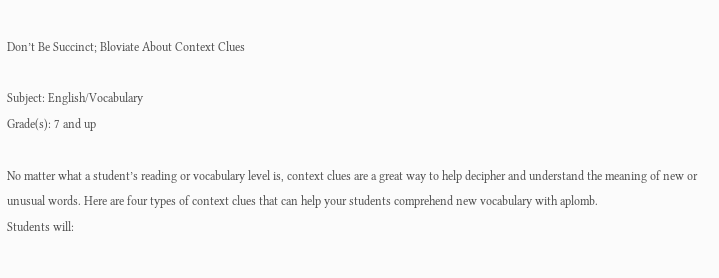Don’t Be Succinct; Bloviate About Context Clues

Subject: English/Vocabulary
Grade(s): 7 and up

No matter what a student’s reading or vocabulary level is, context clues are a great way to help decipher and understand the meaning of new or unusual words. Here are four types of context clues that can help your students comprehend new vocabulary with aplomb.
Students will: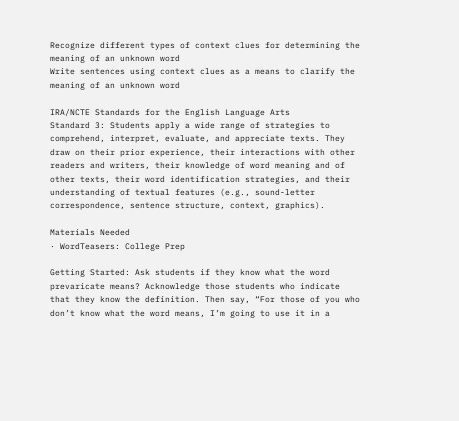Recognize different types of context clues for determining the meaning of an unknown word
Write sentences using context clues as a means to clarify the meaning of an unknown word

IRA/NCTE Standards for the English Language Arts
Standard 3: Students apply a wide range of strategies to comprehend, interpret, evaluate, and appreciate texts. They draw on their prior experience, their interactions with other readers and writers, their knowledge of word meaning and of other texts, their word identification strategies, and their understanding of textual features (e.g., sound-letter correspondence, sentence structure, context, graphics).

Materials Needed
· WordTeasers: College Prep

Getting Started: Ask students if they know what the word prevaricate means? Acknowledge those students who indicate that they know the definition. Then say, “For those of you who don’t know what the word means, I’m going to use it in a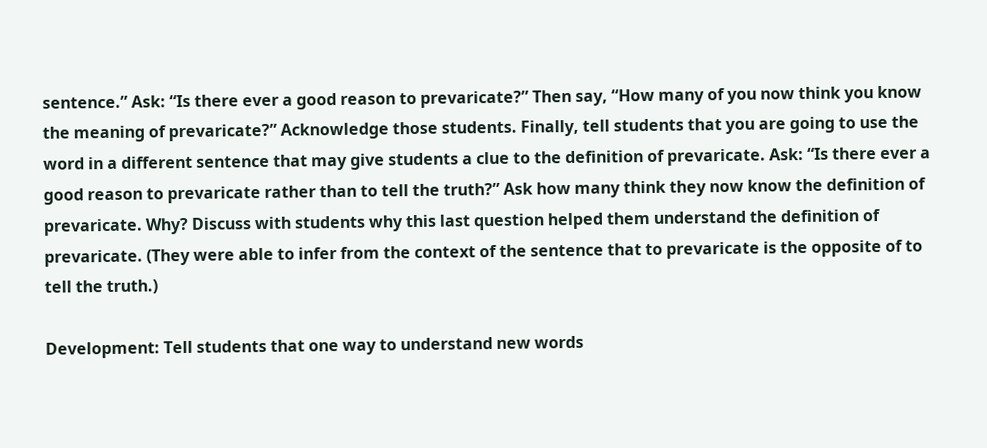sentence.” Ask: “Is there ever a good reason to prevaricate?” Then say, “How many of you now think you know the meaning of prevaricate?” Acknowledge those students. Finally, tell students that you are going to use the word in a different sentence that may give students a clue to the definition of prevaricate. Ask: “Is there ever a good reason to prevaricate rather than to tell the truth?” Ask how many think they now know the definition of prevaricate. Why? Discuss with students why this last question helped them understand the definition of prevaricate. (They were able to infer from the context of the sentence that to prevaricate is the opposite of to tell the truth.)

Development: Tell students that one way to understand new words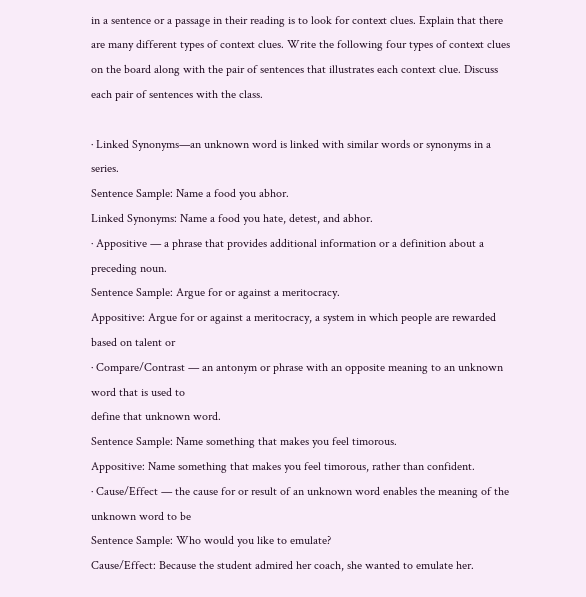in a sentence or a passage in their reading is to look for context clues. Explain that there are many different types of context clues. Write the following four types of context clues on the board along with the pair of sentences that illustrates each context clue. Discuss each pair of sentences with the class.

· Linked Synonyms—an unknown word is linked with similar words or synonyms in a series.
Sentence Sample: Name a food you abhor.
Linked Synonyms: Name a food you hate, detest, and abhor.
· Appositive — a phrase that provides additional information or a definition about a preceding noun.
Sentence Sample: Argue for or against a meritocracy.
Appositive: Argue for or against a meritocracy, a system in which people are rewarded based on talent or
· Compare/Contrast — an antonym or phrase with an opposite meaning to an unknown word that is used to
define that unknown word.
Sentence Sample: Name something that makes you feel timorous.
Appositive: Name something that makes you feel timorous, rather than confident.
· Cause/Effect — the cause for or result of an unknown word enables the meaning of the unknown word to be
Sentence Sample: Who would you like to emulate?
Cause/Effect: Because the student admired her coach, she wanted to emulate her.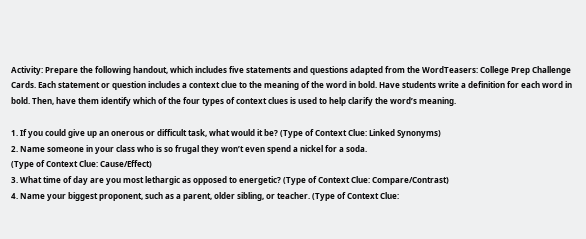Activity: Prepare the following handout, which includes five statements and questions adapted from the WordTeasers: College Prep Challenge Cards. Each statement or question includes a context clue to the meaning of the word in bold. Have students write a definition for each word in bold. Then, have them identify which of the four types of context clues is used to help clarify the word’s meaning.

1. If you could give up an onerous or difficult task, what would it be? (Type of Context Clue: Linked Synonyms)
2. Name someone in your class who is so frugal they won’t even spend a nickel for a soda.
(Type of Context Clue: Cause/Effect)
3. What time of day are you most lethargic as opposed to energetic? (Type of Context Clue: Compare/Contrast)
4. Name your biggest proponent, such as a parent, older sibling, or teacher. (Type of Context Clue: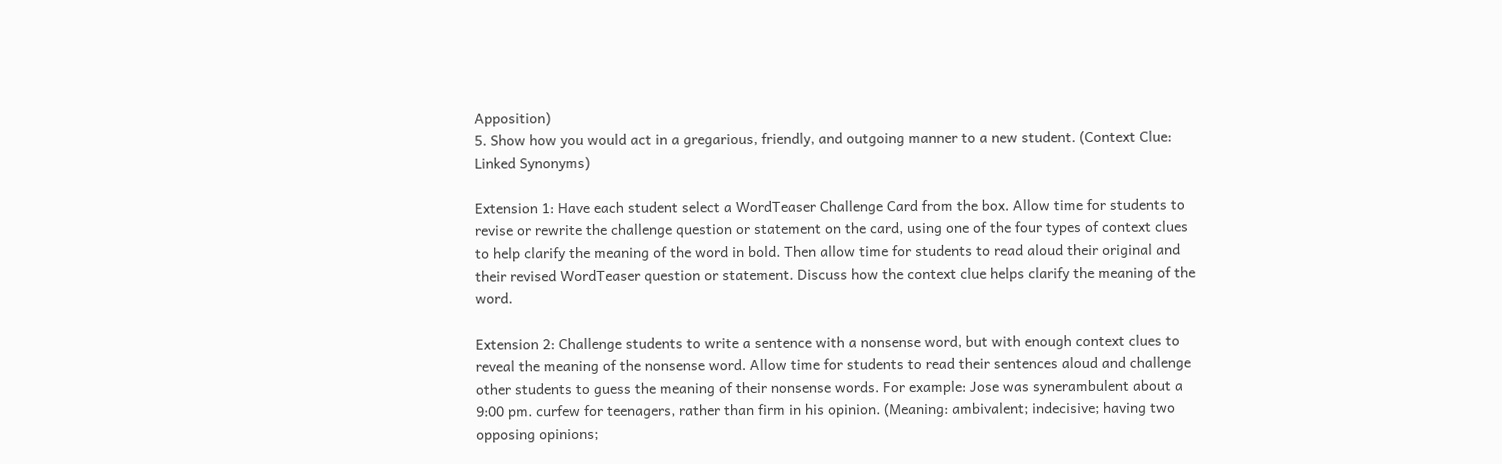Apposition)
5. Show how you would act in a gregarious, friendly, and outgoing manner to a new student. (Context Clue: Linked Synonyms)

Extension 1: Have each student select a WordTeaser Challenge Card from the box. Allow time for students to revise or rewrite the challenge question or statement on the card, using one of the four types of context clues to help clarify the meaning of the word in bold. Then allow time for students to read aloud their original and their revised WordTeaser question or statement. Discuss how the context clue helps clarify the meaning of the word.

Extension 2: Challenge students to write a sentence with a nonsense word, but with enough context clues to reveal the meaning of the nonsense word. Allow time for students to read their sentences aloud and challenge other students to guess the meaning of their nonsense words. For example: Jose was synerambulent about a 9:00 pm. curfew for teenagers, rather than firm in his opinion. (Meaning: ambivalent; indecisive; having two opposing opinions;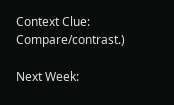Context Clue: Compare/contrast.)

Next Week: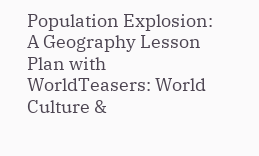Population Explosion: A Geography Lesson Plan with WorldTeasers: World Culture &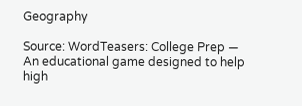Geography

Source: WordTeasers: College Prep — An educational game designed to help high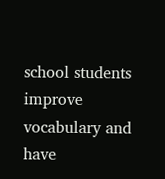school students improve vocabulary and have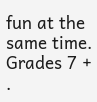fun at the same time. Grades 7 + .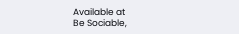Available at
Be Sociable,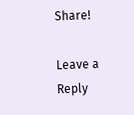Share!

Leave a Reply